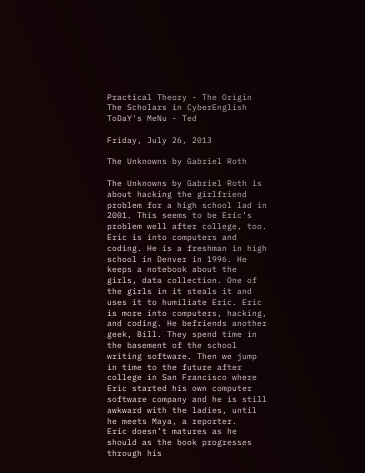Practical Theory - The Origin
The Scholars in CyberEnglish
ToDaY's MeNu - Ted

Friday, July 26, 2013

The Unknowns by Gabriel Roth

The Unknowns by Gabriel Roth is about hacking the girlfriend problem for a high school lad in 2001. This seems to be Eric’s problem well after college, too. Eric is into computers and coding. He is a freshman in high school in Denver in 1996. He keeps a notebook about the girls, data collection. One of the girls in it steals it and uses it to humiliate Eric. Eric is more into computers, hacking, and coding. He befriends another geek, Bill. They spend time in the basement of the school writing software. Then we jump in time to the future after college in San Francisco where Eric started his own computer software company and he is still awkward with the ladies, until he meets Maya, a reporter.
Eric doesn’t matures as he should as the book progresses through his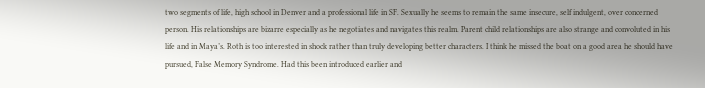two segments of life, high school in Denver and a professional life in SF. Sexually he seems to remain the same insecure, self indulgent, over concerned person. His relationships are bizarre especially as he negotiates and navigates this realm. Parent child relationships are also strange and convoluted in his life and in Maya’s. Roth is too interested in shock rather than truly developing better characters. I think he missed the boat on a good area he should have pursued, False Memory Syndrome. Had this been introduced earlier and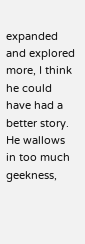expanded and explored more, I think he could have had a better story. He wallows in too much geekness,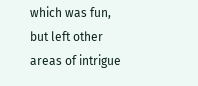which was fun, but left other areas of intrigue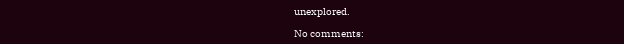unexplored.

No comments: